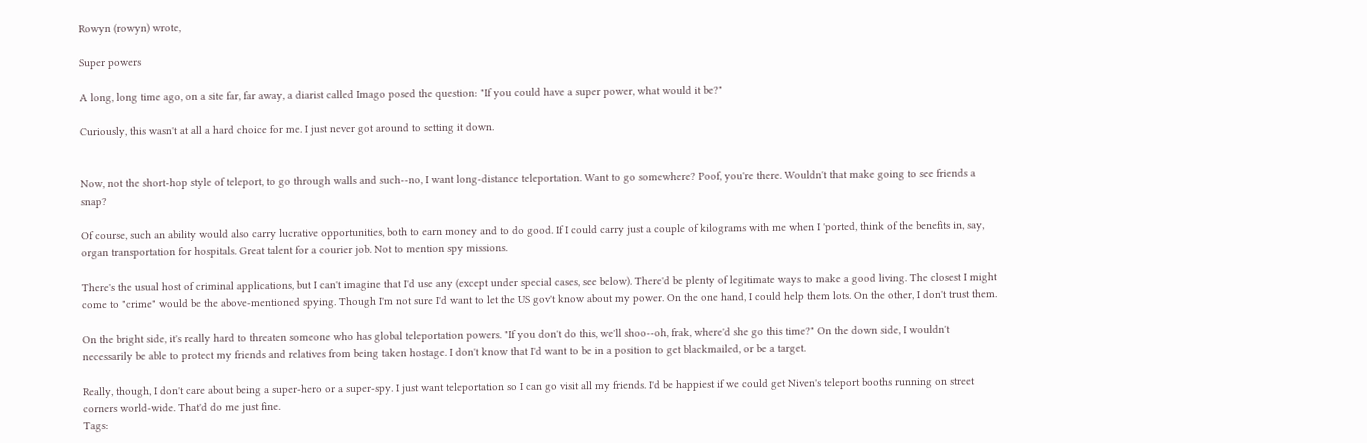Rowyn (rowyn) wrote,

Super powers

A long, long time ago, on a site far, far away, a diarist called Imago posed the question: "If you could have a super power, what would it be?"

Curiously, this wasn't at all a hard choice for me. I just never got around to setting it down.


Now, not the short-hop style of teleport, to go through walls and such--no, I want long-distance teleportation. Want to go somewhere? Poof, you're there. Wouldn't that make going to see friends a snap?

Of course, such an ability would also carry lucrative opportunities, both to earn money and to do good. If I could carry just a couple of kilograms with me when I 'ported, think of the benefits in, say, organ transportation for hospitals. Great talent for a courier job. Not to mention spy missions.

There's the usual host of criminal applications, but I can't imagine that I'd use any (except under special cases, see below). There'd be plenty of legitimate ways to make a good living. The closest I might come to "crime" would be the above-mentioned spying. Though I'm not sure I'd want to let the US gov't know about my power. On the one hand, I could help them lots. On the other, I don't trust them.

On the bright side, it's really hard to threaten someone who has global teleportation powers. "If you don't do this, we'll shoo--oh, frak, where'd she go this time?" On the down side, I wouldn't necessarily be able to protect my friends and relatives from being taken hostage. I don't know that I'd want to be in a position to get blackmailed, or be a target.

Really, though, I don't care about being a super-hero or a super-spy. I just want teleportation so I can go visit all my friends. I'd be happiest if we could get Niven's teleport booths running on street corners world-wide. That'd do me just fine.
Tags: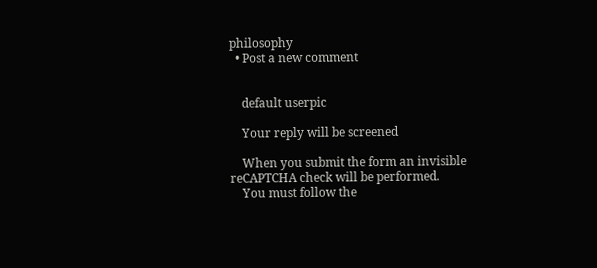philosophy
  • Post a new comment


    default userpic

    Your reply will be screened

    When you submit the form an invisible reCAPTCHA check will be performed.
    You must follow the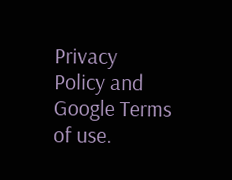Privacy Policy and Google Terms of use.